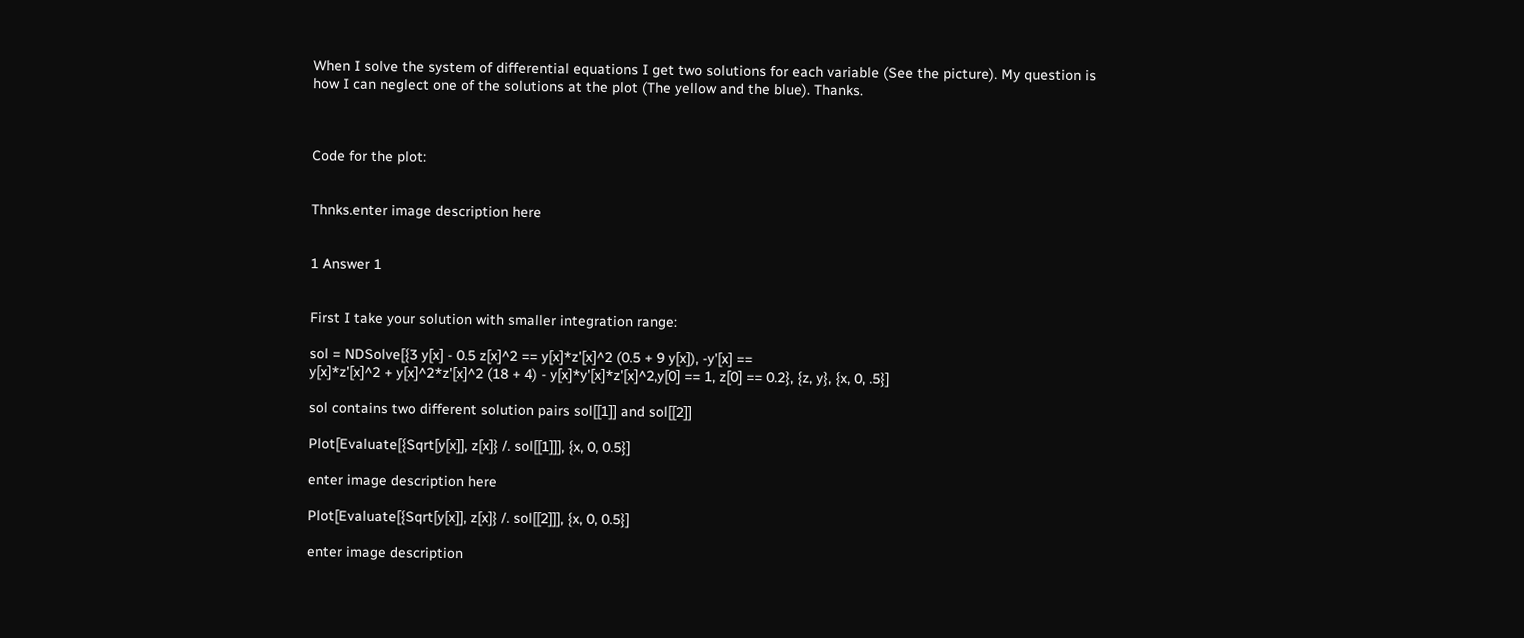When I solve the system of differential equations I get two solutions for each variable (See the picture). My question is how I can neglect one of the solutions at the plot (The yellow and the blue). Thanks.



Code for the plot:


Thnks.enter image description here


1 Answer 1


First I take your solution with smaller integration range:

sol = NDSolve[{3 y[x] - 0.5 z[x]^2 == y[x]*z'[x]^2 (0.5 + 9 y[x]), -y'[x] ==
y[x]*z'[x]^2 + y[x]^2*z'[x]^2 (18 + 4) - y[x]*y'[x]*z'[x]^2,y[0] == 1, z[0] == 0.2}, {z, y}, {x, 0, .5}]

sol contains two different solution pairs sol[[1]] and sol[[2]]

Plot[Evaluate[{Sqrt[y[x]], z[x]} /. sol[[1]]], {x, 0, 0.5}]

enter image description here

Plot[Evaluate[{Sqrt[y[x]], z[x]} /. sol[[2]]], {x, 0, 0.5}]

enter image description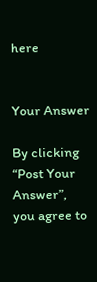here


Your Answer

By clicking “Post Your Answer”, you agree to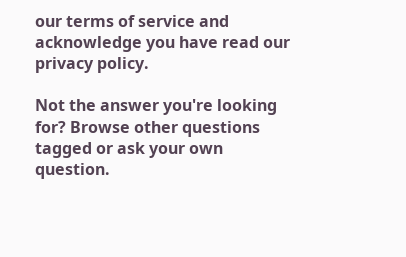our terms of service and acknowledge you have read our privacy policy.

Not the answer you're looking for? Browse other questions tagged or ask your own question.